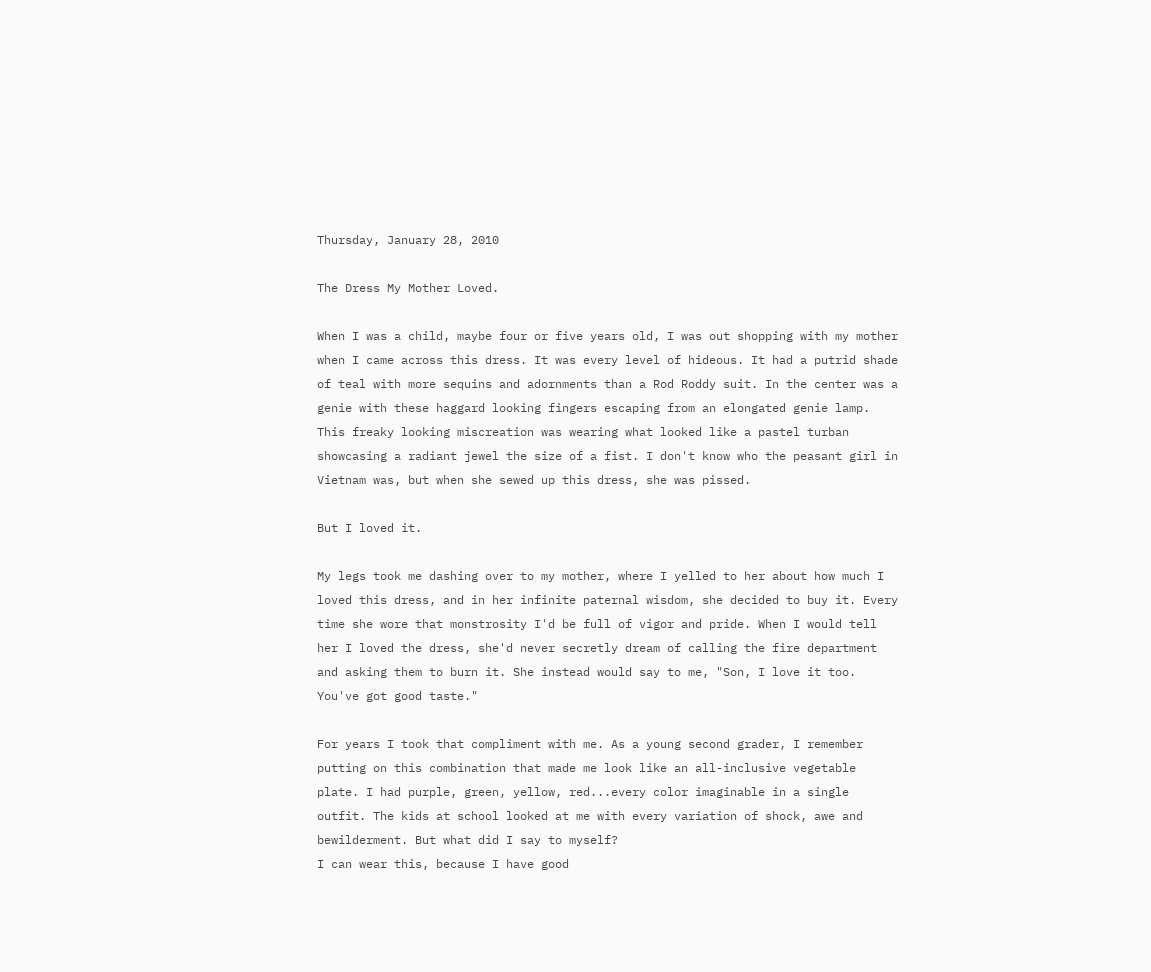Thursday, January 28, 2010

The Dress My Mother Loved.

When I was a child, maybe four or five years old, I was out shopping with my mother when I came across this dress. It was every level of hideous. It had a putrid shade of teal with more sequins and adornments than a Rod Roddy suit. In the center was a genie with these haggard looking fingers escaping from an elongated genie lamp. This freaky looking miscreation was wearing what looked like a pastel turban showcasing a radiant jewel the size of a fist. I don't know who the peasant girl in Vietnam was, but when she sewed up this dress, she was pissed.

But I loved it.

My legs took me dashing over to my mother, where I yelled to her about how much I loved this dress, and in her infinite paternal wisdom, she decided to buy it. Every time she wore that monstrosity I'd be full of vigor and pride. When I would tell her I loved the dress, she'd never secretly dream of calling the fire department and asking them to burn it. She instead would say to me, "Son, I love it too. You've got good taste."

For years I took that compliment with me. As a young second grader, I remember putting on this combination that made me look like an all-inclusive vegetable plate. I had purple, green, yellow, red...every color imaginable in a single outfit. The kids at school looked at me with every variation of shock, awe and bewilderment. But what did I say to myself?
I can wear this, because I have good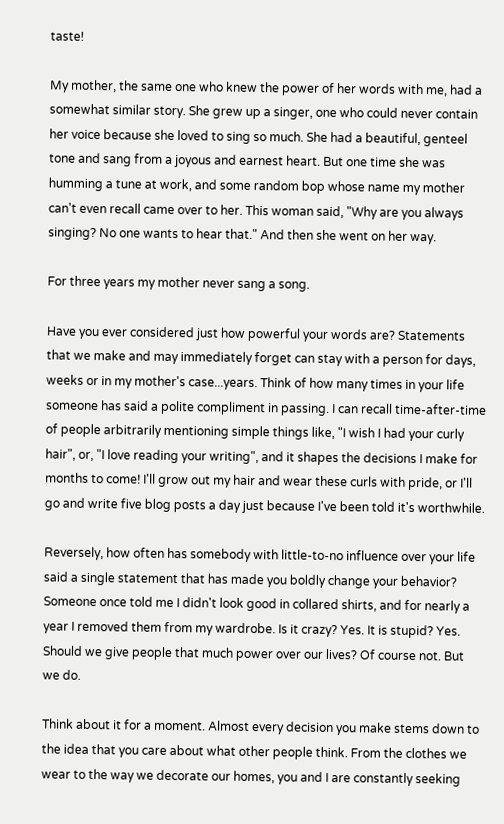taste!

My mother, the same one who knew the power of her words with me, had a somewhat similar story. She grew up a singer, one who could never contain her voice because she loved to sing so much. She had a beautiful, genteel tone and sang from a joyous and earnest heart. But one time she was humming a tune at work, and some random bop whose name my mother can't even recall came over to her. This woman said, "Why are you always singing? No one wants to hear that." And then she went on her way.

For three years my mother never sang a song.

Have you ever considered just how powerful your words are? Statements that we make and may immediately forget can stay with a person for days, weeks or in my mother's case...years. Think of how many times in your life someone has said a polite compliment in passing. I can recall time-after-time of people arbitrarily mentioning simple things like, "I wish I had your curly hair", or, "I love reading your writing", and it shapes the decisions I make for months to come! I'll grow out my hair and wear these curls with pride, or I'll go and write five blog posts a day just because I've been told it's worthwhile.

Reversely, how often has somebody with little-to-no influence over your life said a single statement that has made you boldly change your behavior? Someone once told me I didn't look good in collared shirts, and for nearly a year I removed them from my wardrobe. Is it crazy? Yes. It is stupid? Yes. Should we give people that much power over our lives? Of course not. But we do.

Think about it for a moment. Almost every decision you make stems down to the idea that you care about what other people think. From the clothes we wear to the way we decorate our homes, you and I are constantly seeking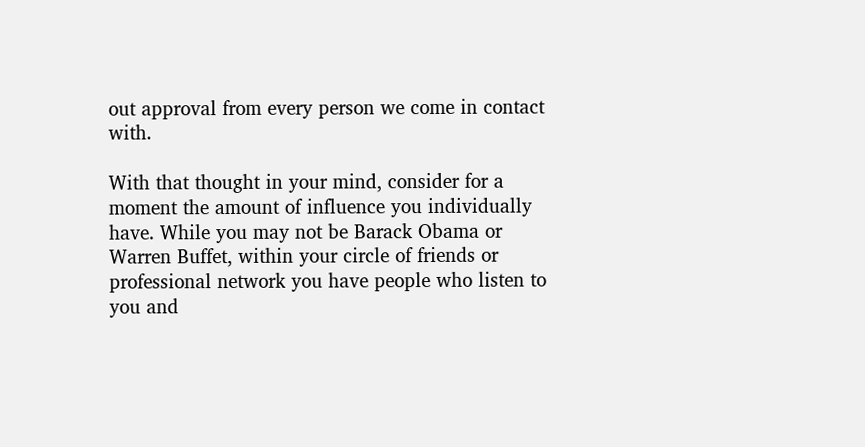out approval from every person we come in contact with.

With that thought in your mind, consider for a moment the amount of influence you individually have. While you may not be Barack Obama or Warren Buffet, within your circle of friends or professional network you have people who listen to you and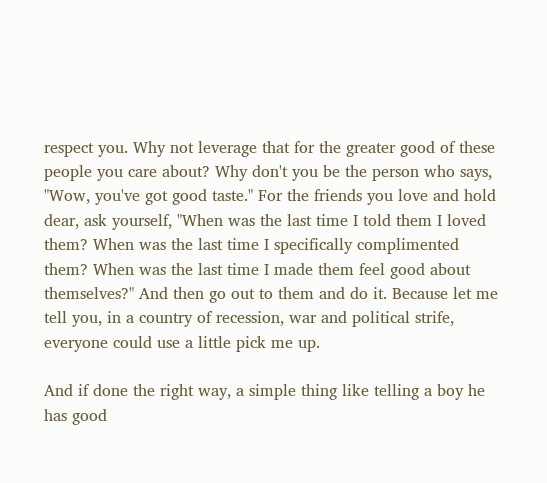respect you. Why not leverage that for the greater good of these people you care about? Why don't you be the person who says, "Wow, you've got good taste." For the friends you love and hold dear, ask yourself, "When was the last time I told them I loved them? When was the last time I specifically complimented them? When was the last time I made them feel good about themselves?" And then go out to them and do it. Because let me tell you, in a country of recession, war and political strife, everyone could use a little pick me up.

And if done the right way, a simple thing like telling a boy he has good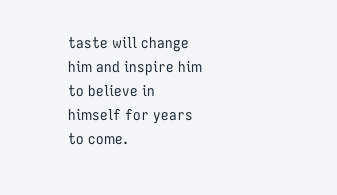taste will change him and inspire him to believe in himself for years to come.